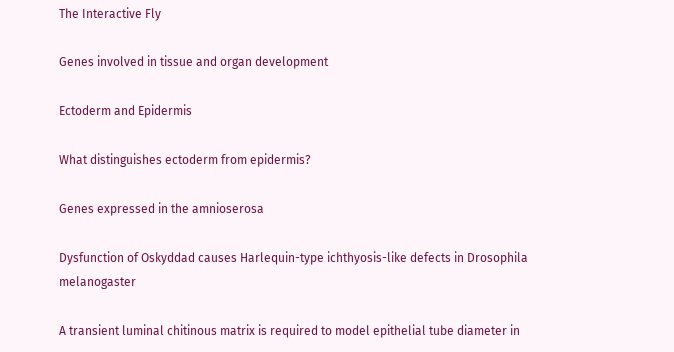The Interactive Fly

Genes involved in tissue and organ development

Ectoderm and Epidermis

What distinguishes ectoderm from epidermis?

Genes expressed in the amnioserosa

Dysfunction of Oskyddad causes Harlequin-type ichthyosis-like defects in Drosophila melanogaster

A transient luminal chitinous matrix is required to model epithelial tube diameter in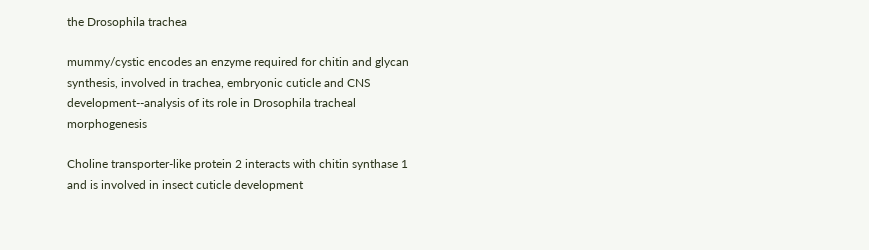the Drosophila trachea

mummy/cystic encodes an enzyme required for chitin and glycan synthesis, involved in trachea, embryonic cuticle and CNS development--analysis of its role in Drosophila tracheal morphogenesis

Choline transporter-like protein 2 interacts with chitin synthase 1 and is involved in insect cuticle development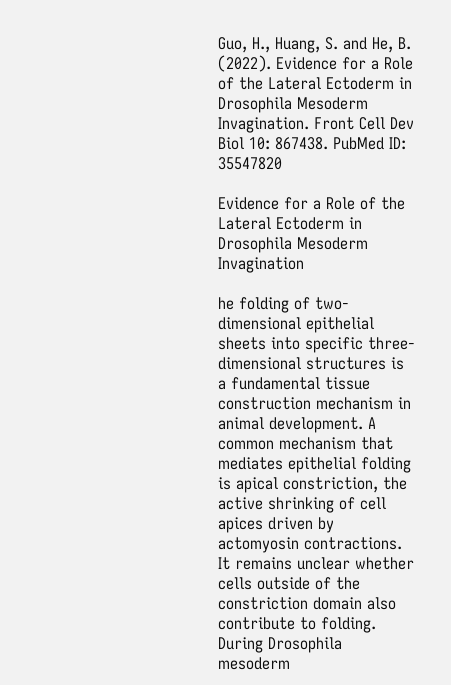Guo, H., Huang, S. and He, B. (2022). Evidence for a Role of the Lateral Ectoderm in Drosophila Mesoderm Invagination. Front Cell Dev Biol 10: 867438. PubMed ID: 35547820

Evidence for a Role of the Lateral Ectoderm in Drosophila Mesoderm Invagination

he folding of two-dimensional epithelial sheets into specific three-dimensional structures is a fundamental tissue construction mechanism in animal development. A common mechanism that mediates epithelial folding is apical constriction, the active shrinking of cell apices driven by actomyosin contractions. It remains unclear whether cells outside of the constriction domain also contribute to folding. During Drosophila mesoderm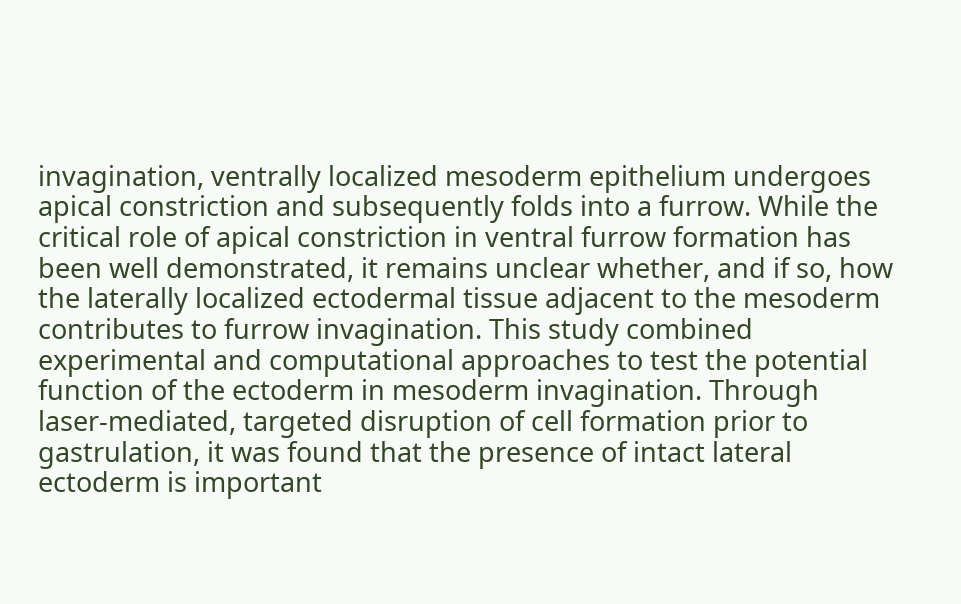invagination, ventrally localized mesoderm epithelium undergoes apical constriction and subsequently folds into a furrow. While the critical role of apical constriction in ventral furrow formation has been well demonstrated, it remains unclear whether, and if so, how the laterally localized ectodermal tissue adjacent to the mesoderm contributes to furrow invagination. This study combined experimental and computational approaches to test the potential function of the ectoderm in mesoderm invagination. Through laser-mediated, targeted disruption of cell formation prior to gastrulation, it was found that the presence of intact lateral ectoderm is important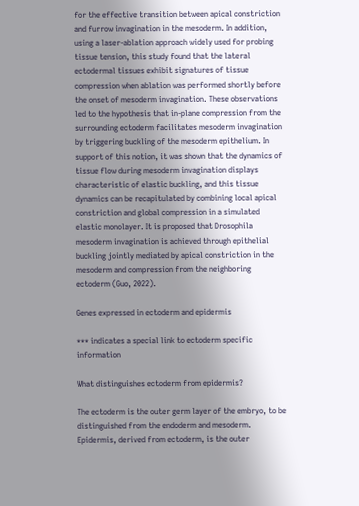for the effective transition between apical constriction and furrow invagination in the mesoderm. In addition, using a laser-ablation approach widely used for probing tissue tension, this study found that the lateral ectodermal tissues exhibit signatures of tissue compression when ablation was performed shortly before the onset of mesoderm invagination. These observations led to the hypothesis that in-plane compression from the surrounding ectoderm facilitates mesoderm invagination by triggering buckling of the mesoderm epithelium. In support of this notion, it was shown that the dynamics of tissue flow during mesoderm invagination displays characteristic of elastic buckling, and this tissue dynamics can be recapitulated by combining local apical constriction and global compression in a simulated elastic monolayer. It is proposed that Drosophila mesoderm invagination is achieved through epithelial buckling jointly mediated by apical constriction in the mesoderm and compression from the neighboring ectoderm (Guo, 2022).

Genes expressed in ectoderm and epidermis

*** indicates a special link to ectoderm specific information

What distinguishes ectoderm from epidermis?

The ectoderm is the outer germ layer of the embryo, to be distinguished from the endoderm and mesoderm. Epidermis, derived from ectoderm, is the outer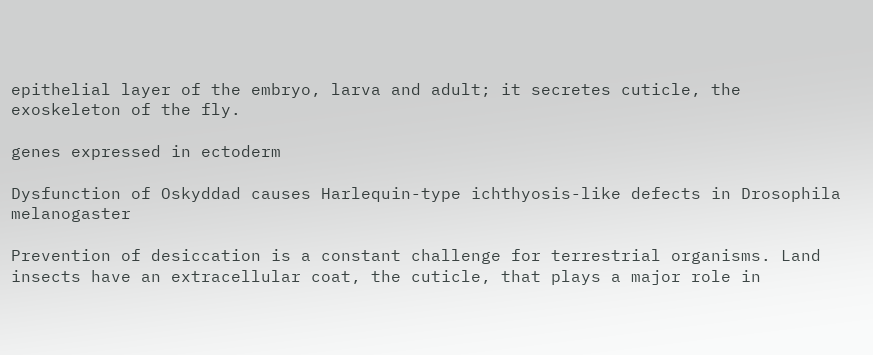epithelial layer of the embryo, larva and adult; it secretes cuticle, the exoskeleton of the fly.

genes expressed in ectoderm

Dysfunction of Oskyddad causes Harlequin-type ichthyosis-like defects in Drosophila melanogaster

Prevention of desiccation is a constant challenge for terrestrial organisms. Land insects have an extracellular coat, the cuticle, that plays a major role in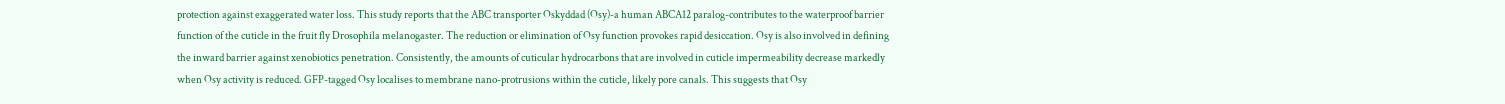protection against exaggerated water loss. This study reports that the ABC transporter Oskyddad (Osy)-a human ABCA12 paralog-contributes to the waterproof barrier function of the cuticle in the fruit fly Drosophila melanogaster. The reduction or elimination of Osy function provokes rapid desiccation. Osy is also involved in defining the inward barrier against xenobiotics penetration. Consistently, the amounts of cuticular hydrocarbons that are involved in cuticle impermeability decrease markedly when Osy activity is reduced. GFP-tagged Osy localises to membrane nano-protrusions within the cuticle, likely pore canals. This suggests that Osy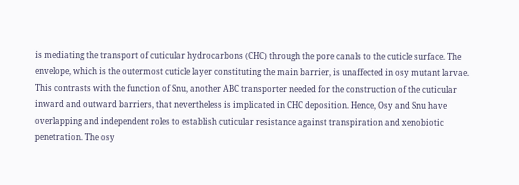is mediating the transport of cuticular hydrocarbons (CHC) through the pore canals to the cuticle surface. The envelope, which is the outermost cuticle layer constituting the main barrier, is unaffected in osy mutant larvae. This contrasts with the function of Snu, another ABC transporter needed for the construction of the cuticular inward and outward barriers, that nevertheless is implicated in CHC deposition. Hence, Osy and Snu have overlapping and independent roles to establish cuticular resistance against transpiration and xenobiotic penetration. The osy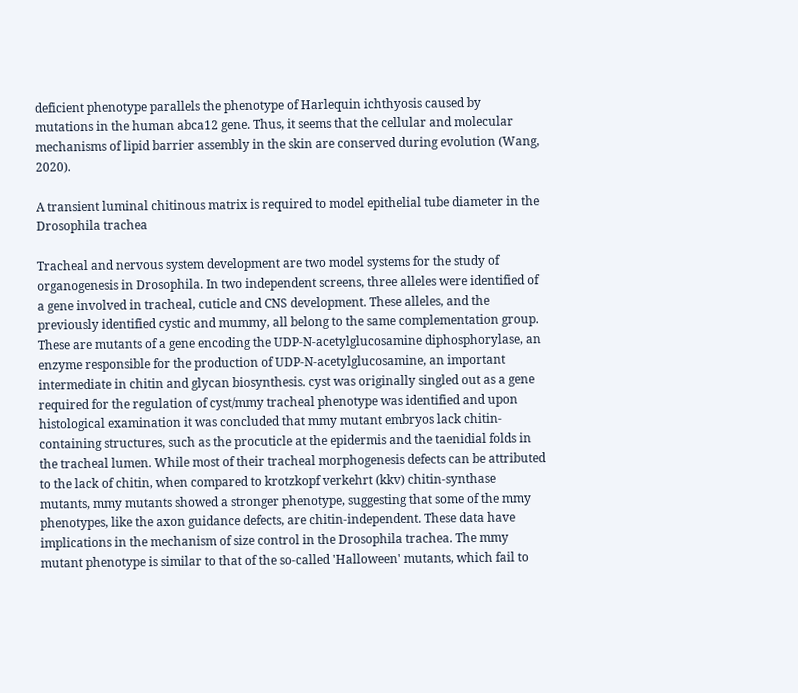deficient phenotype parallels the phenotype of Harlequin ichthyosis caused by mutations in the human abca12 gene. Thus, it seems that the cellular and molecular mechanisms of lipid barrier assembly in the skin are conserved during evolution (Wang, 2020).

A transient luminal chitinous matrix is required to model epithelial tube diameter in the Drosophila trachea

Tracheal and nervous system development are two model systems for the study of organogenesis in Drosophila. In two independent screens, three alleles were identified of a gene involved in tracheal, cuticle and CNS development. These alleles, and the previously identified cystic and mummy, all belong to the same complementation group. These are mutants of a gene encoding the UDP-N-acetylglucosamine diphosphorylase, an enzyme responsible for the production of UDP-N-acetylglucosamine, an important intermediate in chitin and glycan biosynthesis. cyst was originally singled out as a gene required for the regulation of cyst/mmy tracheal phenotype was identified and upon histological examination it was concluded that mmy mutant embryos lack chitin-containing structures, such as the procuticle at the epidermis and the taenidial folds in the tracheal lumen. While most of their tracheal morphogenesis defects can be attributed to the lack of chitin, when compared to krotzkopf verkehrt (kkv) chitin-synthase mutants, mmy mutants showed a stronger phenotype, suggesting that some of the mmy phenotypes, like the axon guidance defects, are chitin-independent. These data have implications in the mechanism of size control in the Drosophila trachea. The mmy mutant phenotype is similar to that of the so-called 'Halloween' mutants, which fail to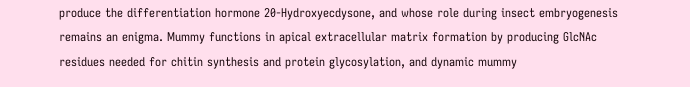produce the differentiation hormone 20-Hydroxyecdysone, and whose role during insect embryogenesis remains an enigma. Mummy functions in apical extracellular matrix formation by producing GlcNAc residues needed for chitin synthesis and protein glycosylation, and dynamic mummy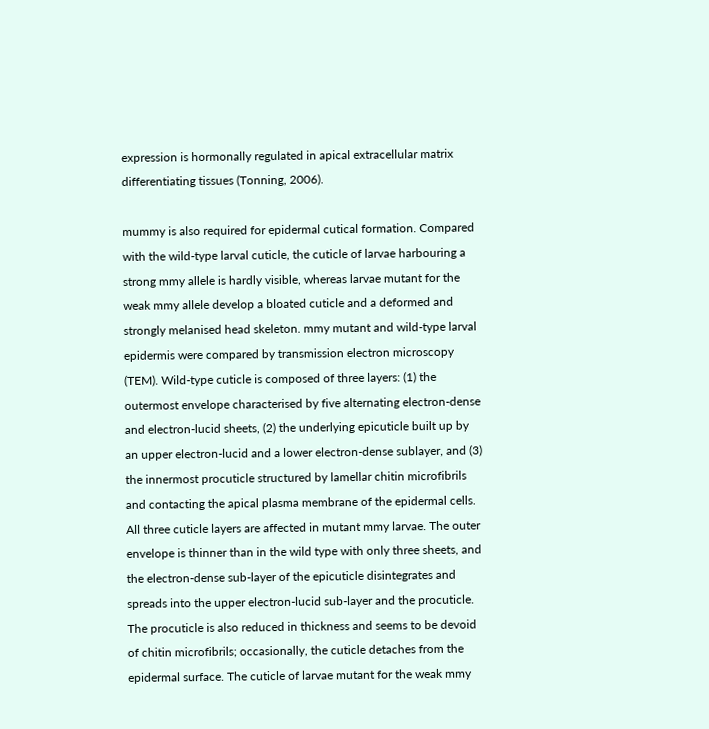expression is hormonally regulated in apical extracellular matrix differentiating tissues (Tonning, 2006).

mummy is also required for epidermal cutical formation. Compared with the wild-type larval cuticle, the cuticle of larvae harbouring a strong mmy allele is hardly visible, whereas larvae mutant for the weak mmy allele develop a bloated cuticle and a deformed and strongly melanised head skeleton. mmy mutant and wild-type larval epidermis were compared by transmission electron microscopy (TEM). Wild-type cuticle is composed of three layers: (1) the outermost envelope characterised by five alternating electron-dense and electron-lucid sheets, (2) the underlying epicuticle built up by an upper electron-lucid and a lower electron-dense sublayer, and (3) the innermost procuticle structured by lamellar chitin microfibrils and contacting the apical plasma membrane of the epidermal cells. All three cuticle layers are affected in mutant mmy larvae. The outer envelope is thinner than in the wild type with only three sheets, and the electron-dense sub-layer of the epicuticle disintegrates and spreads into the upper electron-lucid sub-layer and the procuticle. The procuticle is also reduced in thickness and seems to be devoid of chitin microfibrils; occasionally, the cuticle detaches from the epidermal surface. The cuticle of larvae mutant for the weak mmy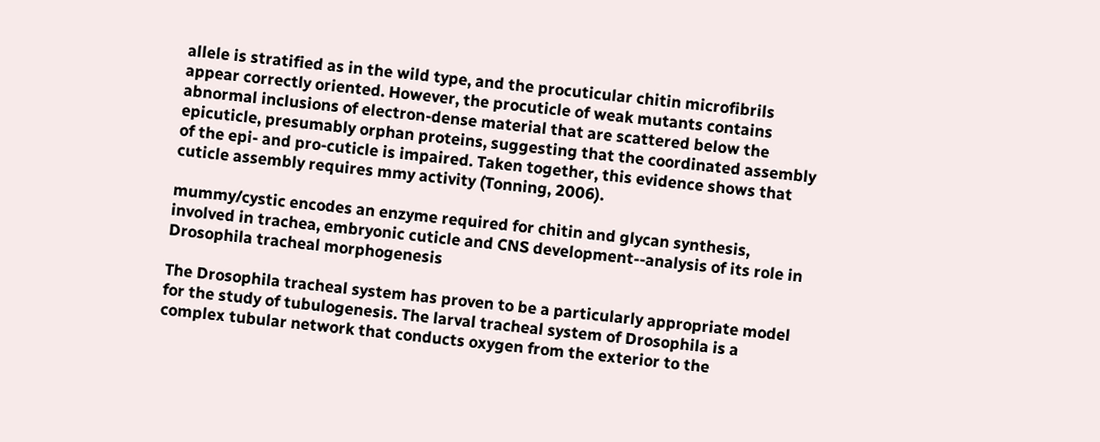allele is stratified as in the wild type, and the procuticular chitin microfibrils appear correctly oriented. However, the procuticle of weak mutants contains abnormal inclusions of electron-dense material that are scattered below the epicuticle, presumably orphan proteins, suggesting that the coordinated assembly of the epi- and pro-cuticle is impaired. Taken together, this evidence shows that cuticle assembly requires mmy activity (Tonning, 2006).

mummy/cystic encodes an enzyme required for chitin and glycan synthesis, involved in trachea, embryonic cuticle and CNS development--analysis of its role in Drosophila tracheal morphogenesis

The Drosophila tracheal system has proven to be a particularly appropriate model for the study of tubulogenesis. The larval tracheal system of Drosophila is a complex tubular network that conducts oxygen from the exterior to the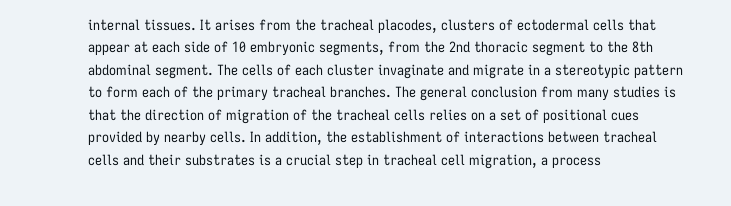internal tissues. It arises from the tracheal placodes, clusters of ectodermal cells that appear at each side of 10 embryonic segments, from the 2nd thoracic segment to the 8th abdominal segment. The cells of each cluster invaginate and migrate in a stereotypic pattern to form each of the primary tracheal branches. The general conclusion from many studies is that the direction of migration of the tracheal cells relies on a set of positional cues provided by nearby cells. In addition, the establishment of interactions between tracheal cells and their substrates is a crucial step in tracheal cell migration, a process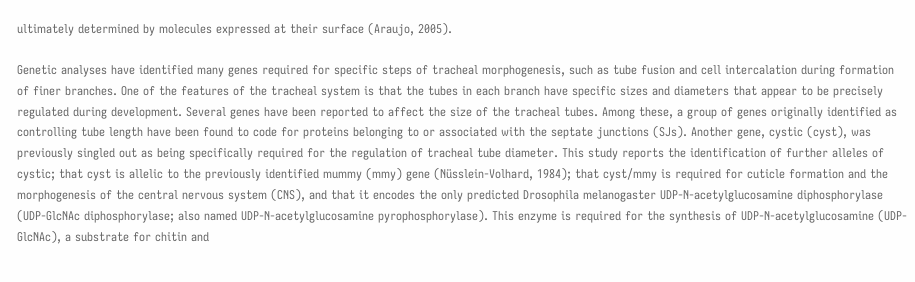ultimately determined by molecules expressed at their surface (Araujo, 2005).

Genetic analyses have identified many genes required for specific steps of tracheal morphogenesis, such as tube fusion and cell intercalation during formation of finer branches. One of the features of the tracheal system is that the tubes in each branch have specific sizes and diameters that appear to be precisely regulated during development. Several genes have been reported to affect the size of the tracheal tubes. Among these, a group of genes originally identified as controlling tube length have been found to code for proteins belonging to or associated with the septate junctions (SJs). Another gene, cystic (cyst), was previously singled out as being specifically required for the regulation of tracheal tube diameter. This study reports the identification of further alleles of cystic; that cyst is allelic to the previously identified mummy (mmy) gene (Nüsslein-Volhard, 1984); that cyst/mmy is required for cuticle formation and the morphogenesis of the central nervous system (CNS), and that it encodes the only predicted Drosophila melanogaster UDP-N-acetylglucosamine diphosphorylase (UDP-GlcNAc diphosphorylase; also named UDP-N-acetylglucosamine pyrophosphorylase). This enzyme is required for the synthesis of UDP-N-acetylglucosamine (UDP-GlcNAc), a substrate for chitin and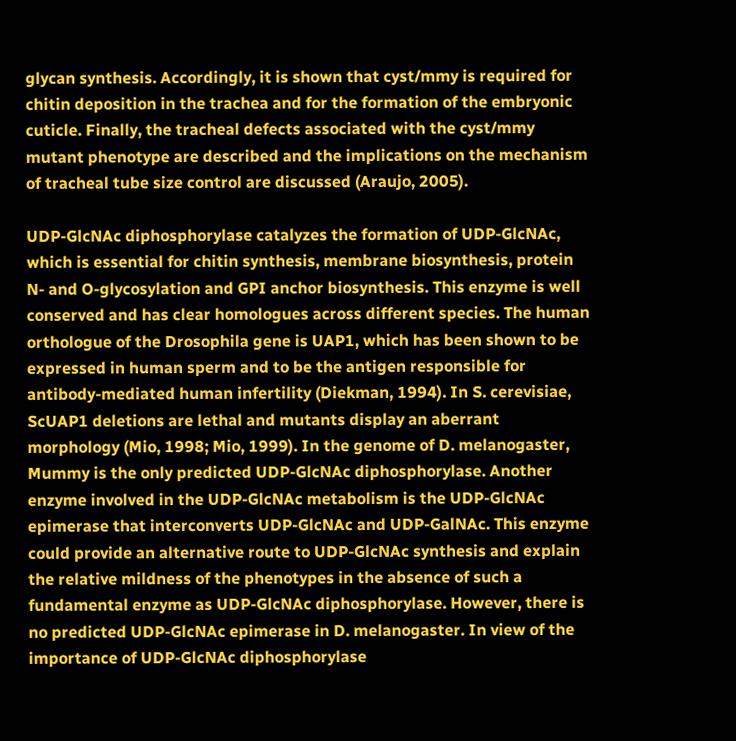glycan synthesis. Accordingly, it is shown that cyst/mmy is required for chitin deposition in the trachea and for the formation of the embryonic cuticle. Finally, the tracheal defects associated with the cyst/mmy mutant phenotype are described and the implications on the mechanism of tracheal tube size control are discussed (Araujo, 2005).

UDP-GlcNAc diphosphorylase catalyzes the formation of UDP-GlcNAc, which is essential for chitin synthesis, membrane biosynthesis, protein N- and O-glycosylation and GPI anchor biosynthesis. This enzyme is well conserved and has clear homologues across different species. The human orthologue of the Drosophila gene is UAP1, which has been shown to be expressed in human sperm and to be the antigen responsible for antibody-mediated human infertility (Diekman, 1994). In S. cerevisiae, ScUAP1 deletions are lethal and mutants display an aberrant morphology (Mio, 1998; Mio, 1999). In the genome of D. melanogaster, Mummy is the only predicted UDP-GlcNAc diphosphorylase. Another enzyme involved in the UDP-GlcNAc metabolism is the UDP-GlcNAc epimerase that interconverts UDP-GlcNAc and UDP-GalNAc. This enzyme could provide an alternative route to UDP-GlcNAc synthesis and explain the relative mildness of the phenotypes in the absence of such a fundamental enzyme as UDP-GlcNAc diphosphorylase. However, there is no predicted UDP-GlcNAc epimerase in D. melanogaster. In view of the importance of UDP-GlcNAc diphosphorylase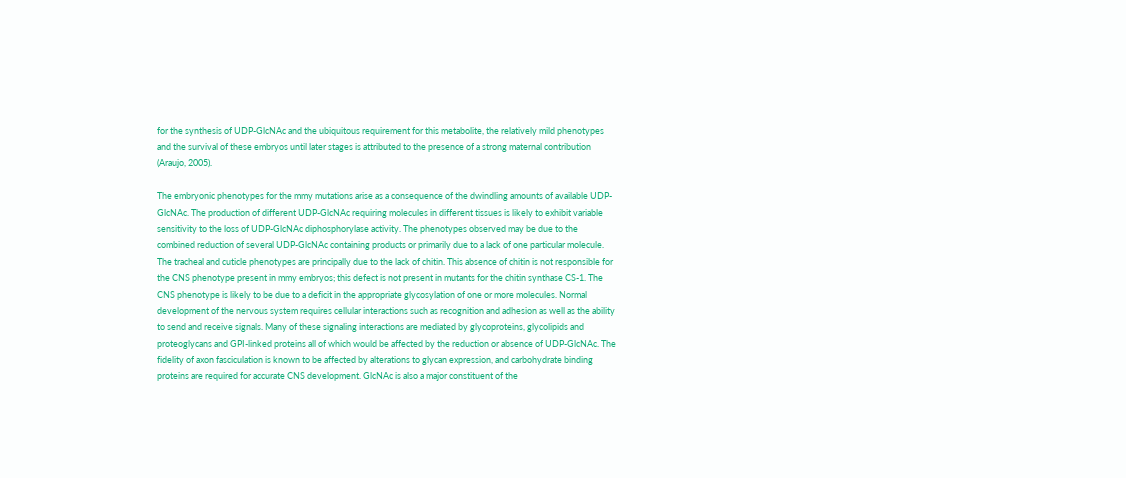for the synthesis of UDP-GlcNAc and the ubiquitous requirement for this metabolite, the relatively mild phenotypes and the survival of these embryos until later stages is attributed to the presence of a strong maternal contribution (Araujo, 2005).

The embryonic phenotypes for the mmy mutations arise as a consequence of the dwindling amounts of available UDP-GlcNAc. The production of different UDP-GlcNAc requiring molecules in different tissues is likely to exhibit variable sensitivity to the loss of UDP-GlcNAc diphosphorylase activity. The phenotypes observed may be due to the combined reduction of several UDP-GlcNAc containing products or primarily due to a lack of one particular molecule. The tracheal and cuticle phenotypes are principally due to the lack of chitin. This absence of chitin is not responsible for the CNS phenotype present in mmy embryos; this defect is not present in mutants for the chitin synthase CS-1. The CNS phenotype is likely to be due to a deficit in the appropriate glycosylation of one or more molecules. Normal development of the nervous system requires cellular interactions such as recognition and adhesion as well as the ability to send and receive signals. Many of these signaling interactions are mediated by glycoproteins, glycolipids and proteoglycans and GPI-linked proteins all of which would be affected by the reduction or absence of UDP-GlcNAc. The fidelity of axon fasciculation is known to be affected by alterations to glycan expression, and carbohydrate binding proteins are required for accurate CNS development. GlcNAc is also a major constituent of the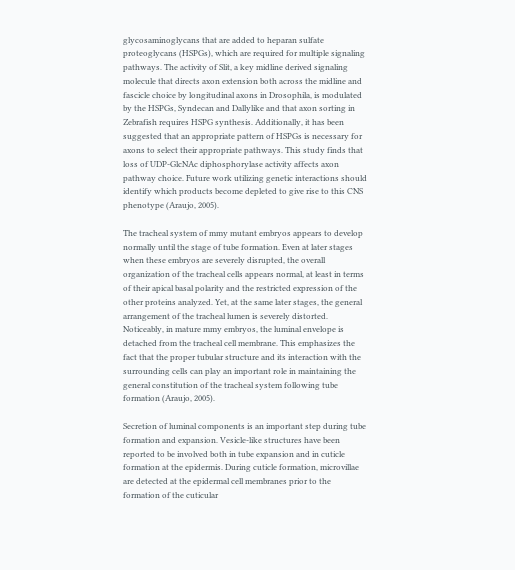glycosaminoglycans that are added to heparan sulfate proteoglycans (HSPGs), which are required for multiple signaling pathways. The activity of Slit, a key midline derived signaling molecule that directs axon extension both across the midline and fascicle choice by longitudinal axons in Drosophila, is modulated by the HSPGs, Syndecan and Dallylike and that axon sorting in Zebrafish requires HSPG synthesis. Additionally, it has been suggested that an appropriate pattern of HSPGs is necessary for axons to select their appropriate pathways. This study finds that loss of UDP-GlcNAc diphosphorylase activity affects axon pathway choice. Future work utilizing genetic interactions should identify which products become depleted to give rise to this CNS phenotype (Araujo, 2005).

The tracheal system of mmy mutant embryos appears to develop normally until the stage of tube formation. Even at later stages when these embryos are severely disrupted, the overall organization of the tracheal cells appears normal, at least in terms of their apical basal polarity and the restricted expression of the other proteins analyzed. Yet, at the same later stages, the general arrangement of the tracheal lumen is severely distorted. Noticeably, in mature mmy embryos, the luminal envelope is detached from the tracheal cell membrane. This emphasizes the fact that the proper tubular structure and its interaction with the surrounding cells can play an important role in maintaining the general constitution of the tracheal system following tube formation (Araujo, 2005).

Secretion of luminal components is an important step during tube formation and expansion. Vesicle-like structures have been reported to be involved both in tube expansion and in cuticle formation at the epidermis. During cuticle formation, microvillae are detected at the epidermal cell membranes prior to the formation of the cuticular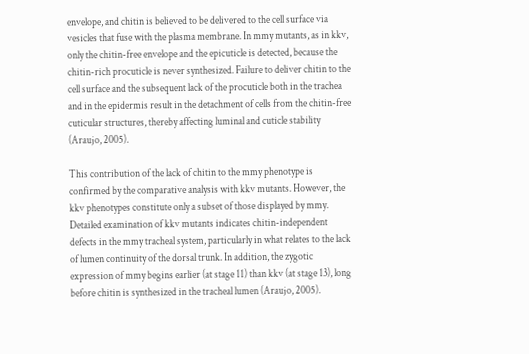envelope, and chitin is believed to be delivered to the cell surface via vesicles that fuse with the plasma membrane. In mmy mutants, as in kkv, only the chitin-free envelope and the epicuticle is detected, because the chitin-rich procuticle is never synthesized. Failure to deliver chitin to the cell surface and the subsequent lack of the procuticle both in the trachea and in the epidermis result in the detachment of cells from the chitin-free cuticular structures, thereby affecting luminal and cuticle stability (Araujo, 2005).

This contribution of the lack of chitin to the mmy phenotype is confirmed by the comparative analysis with kkv mutants. However, the kkv phenotypes constitute only a subset of those displayed by mmy. Detailed examination of kkv mutants indicates chitin-independent defects in the mmy tracheal system, particularly in what relates to the lack of lumen continuity of the dorsal trunk. In addition, the zygotic expression of mmy begins earlier (at stage 11) than kkv (at stage 13), long before chitin is synthesized in the tracheal lumen (Araujo, 2005).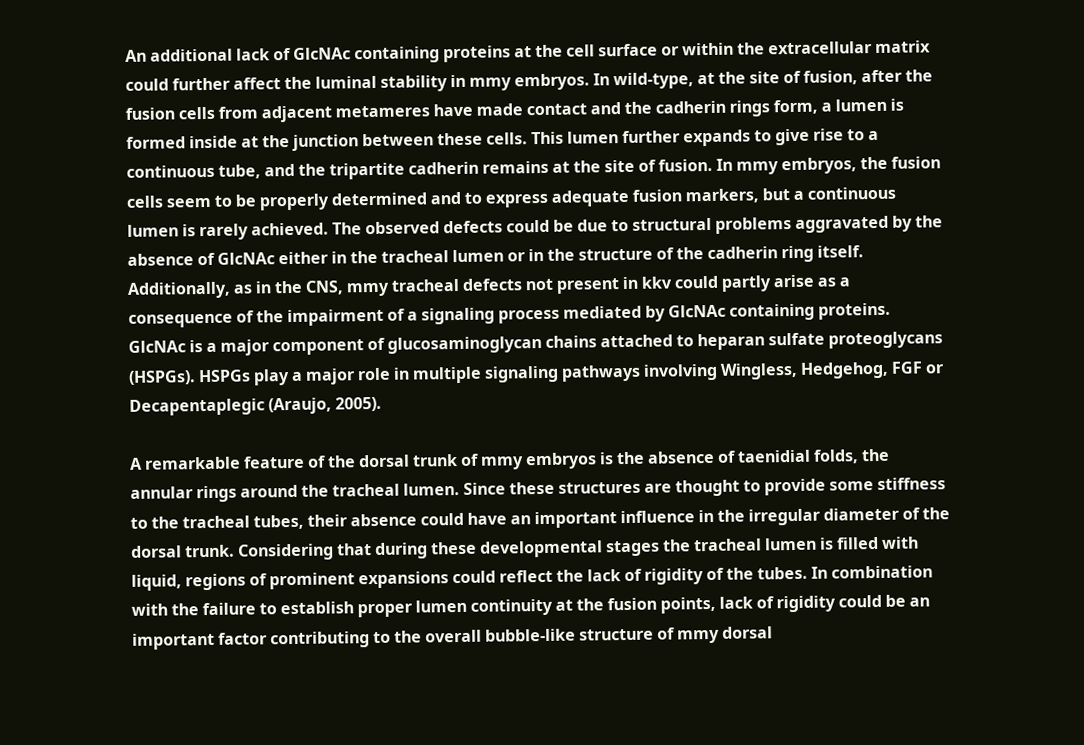An additional lack of GlcNAc containing proteins at the cell surface or within the extracellular matrix could further affect the luminal stability in mmy embryos. In wild-type, at the site of fusion, after the fusion cells from adjacent metameres have made contact and the cadherin rings form, a lumen is formed inside at the junction between these cells. This lumen further expands to give rise to a continuous tube, and the tripartite cadherin remains at the site of fusion. In mmy embryos, the fusion cells seem to be properly determined and to express adequate fusion markers, but a continuous lumen is rarely achieved. The observed defects could be due to structural problems aggravated by the absence of GlcNAc either in the tracheal lumen or in the structure of the cadherin ring itself. Additionally, as in the CNS, mmy tracheal defects not present in kkv could partly arise as a consequence of the impairment of a signaling process mediated by GlcNAc containing proteins. GlcNAc is a major component of glucosaminoglycan chains attached to heparan sulfate proteoglycans (HSPGs). HSPGs play a major role in multiple signaling pathways involving Wingless, Hedgehog, FGF or Decapentaplegic (Araujo, 2005).

A remarkable feature of the dorsal trunk of mmy embryos is the absence of taenidial folds, the annular rings around the tracheal lumen. Since these structures are thought to provide some stiffness to the tracheal tubes, their absence could have an important influence in the irregular diameter of the dorsal trunk. Considering that during these developmental stages the tracheal lumen is filled with liquid, regions of prominent expansions could reflect the lack of rigidity of the tubes. In combination with the failure to establish proper lumen continuity at the fusion points, lack of rigidity could be an important factor contributing to the overall bubble-like structure of mmy dorsal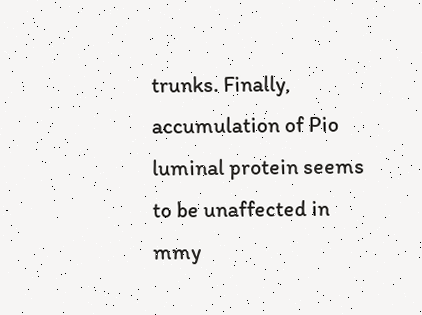trunks. Finally, accumulation of Pio luminal protein seems to be unaffected in mmy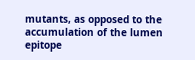mutants, as opposed to the accumulation of the lumen epitope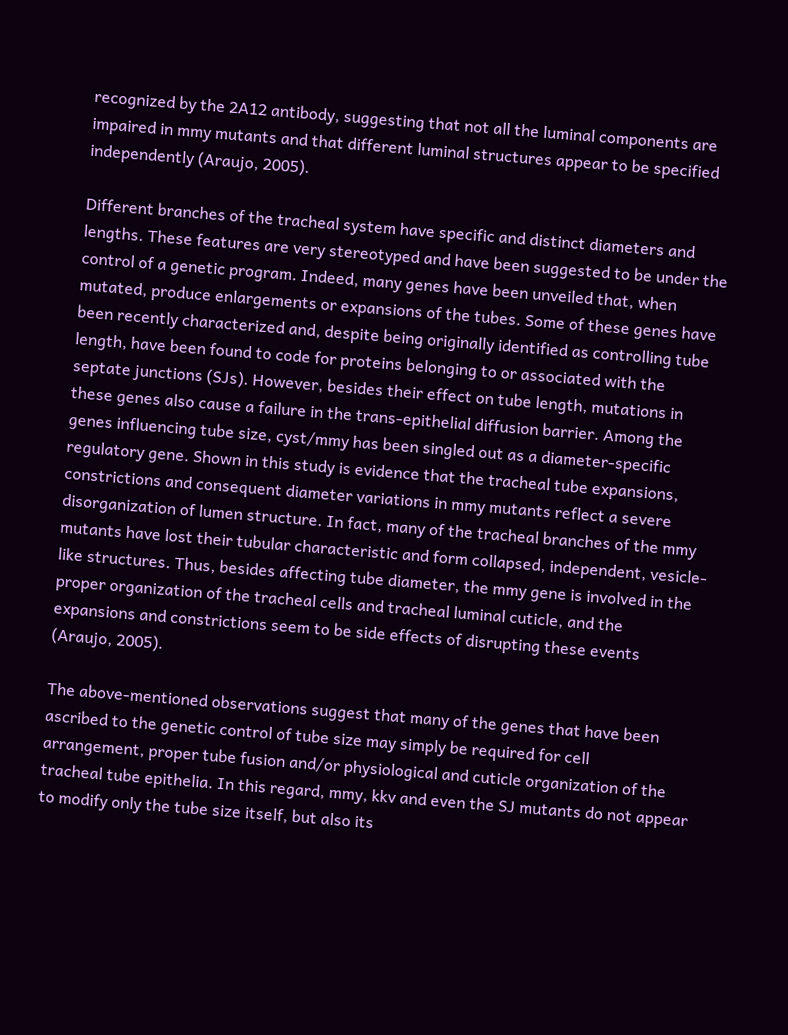recognized by the 2A12 antibody, suggesting that not all the luminal components are impaired in mmy mutants and that different luminal structures appear to be specified independently (Araujo, 2005).

Different branches of the tracheal system have specific and distinct diameters and lengths. These features are very stereotyped and have been suggested to be under the control of a genetic program. Indeed, many genes have been unveiled that, when mutated, produce enlargements or expansions of the tubes. Some of these genes have been recently characterized and, despite being originally identified as controlling tube length, have been found to code for proteins belonging to or associated with the septate junctions (SJs). However, besides their effect on tube length, mutations in these genes also cause a failure in the trans-epithelial diffusion barrier. Among the genes influencing tube size, cyst/mmy has been singled out as a diameter-specific regulatory gene. Shown in this study is evidence that the tracheal tube expansions, constrictions and consequent diameter variations in mmy mutants reflect a severe disorganization of lumen structure. In fact, many of the tracheal branches of the mmy mutants have lost their tubular characteristic and form collapsed, independent, vesicle-like structures. Thus, besides affecting tube diameter, the mmy gene is involved in the proper organization of the tracheal cells and tracheal luminal cuticle, and the expansions and constrictions seem to be side effects of disrupting these events (Araujo, 2005).

The above-mentioned observations suggest that many of the genes that have been ascribed to the genetic control of tube size may simply be required for cell arrangement, proper tube fusion and/or physiological and cuticle organization of the tracheal tube epithelia. In this regard, mmy, kkv and even the SJ mutants do not appear to modify only the tube size itself, but also its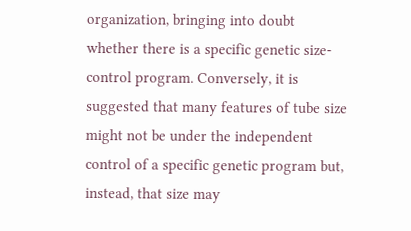organization, bringing into doubt whether there is a specific genetic size-control program. Conversely, it is suggested that many features of tube size might not be under the independent control of a specific genetic program but, instead, that size may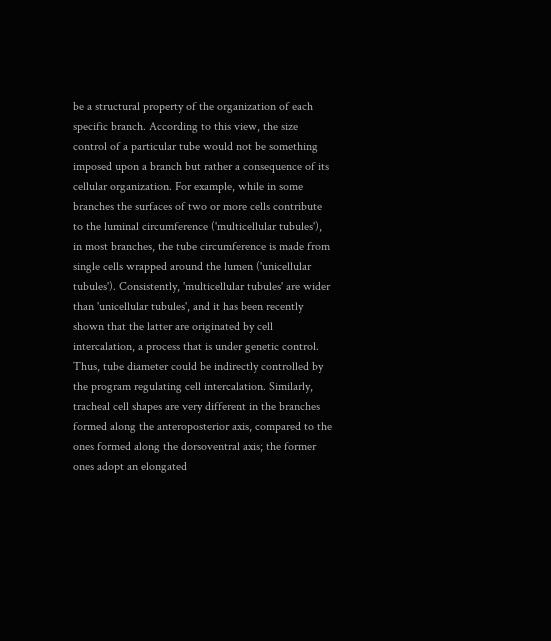be a structural property of the organization of each specific branch. According to this view, the size control of a particular tube would not be something imposed upon a branch but rather a consequence of its cellular organization. For example, while in some branches the surfaces of two or more cells contribute to the luminal circumference ('multicellular tubules'), in most branches, the tube circumference is made from single cells wrapped around the lumen ('unicellular tubules'). Consistently, 'multicellular tubules' are wider than 'unicellular tubules', and it has been recently shown that the latter are originated by cell intercalation, a process that is under genetic control. Thus, tube diameter could be indirectly controlled by the program regulating cell intercalation. Similarly, tracheal cell shapes are very different in the branches formed along the anteroposterior axis, compared to the ones formed along the dorsoventral axis; the former ones adopt an elongated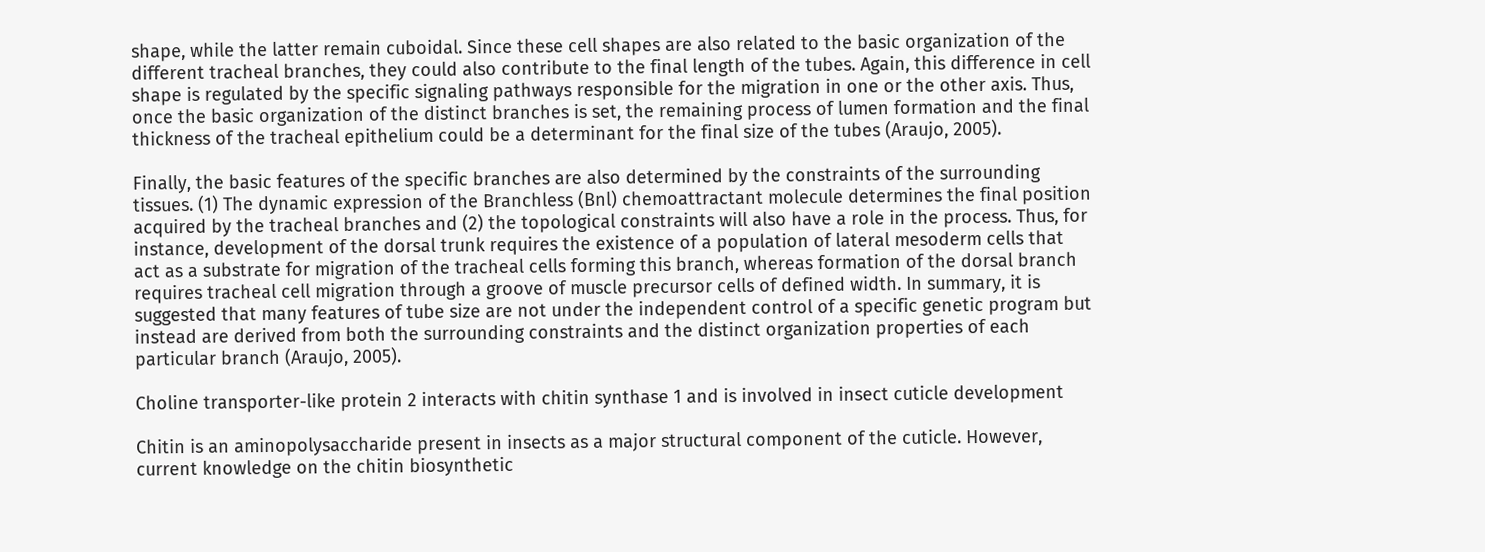shape, while the latter remain cuboidal. Since these cell shapes are also related to the basic organization of the different tracheal branches, they could also contribute to the final length of the tubes. Again, this difference in cell shape is regulated by the specific signaling pathways responsible for the migration in one or the other axis. Thus, once the basic organization of the distinct branches is set, the remaining process of lumen formation and the final thickness of the tracheal epithelium could be a determinant for the final size of the tubes (Araujo, 2005).

Finally, the basic features of the specific branches are also determined by the constraints of the surrounding tissues. (1) The dynamic expression of the Branchless (Bnl) chemoattractant molecule determines the final position acquired by the tracheal branches and (2) the topological constraints will also have a role in the process. Thus, for instance, development of the dorsal trunk requires the existence of a population of lateral mesoderm cells that act as a substrate for migration of the tracheal cells forming this branch, whereas formation of the dorsal branch requires tracheal cell migration through a groove of muscle precursor cells of defined width. In summary, it is suggested that many features of tube size are not under the independent control of a specific genetic program but instead are derived from both the surrounding constraints and the distinct organization properties of each particular branch (Araujo, 2005).

Choline transporter-like protein 2 interacts with chitin synthase 1 and is involved in insect cuticle development

Chitin is an aminopolysaccharide present in insects as a major structural component of the cuticle. However, current knowledge on the chitin biosynthetic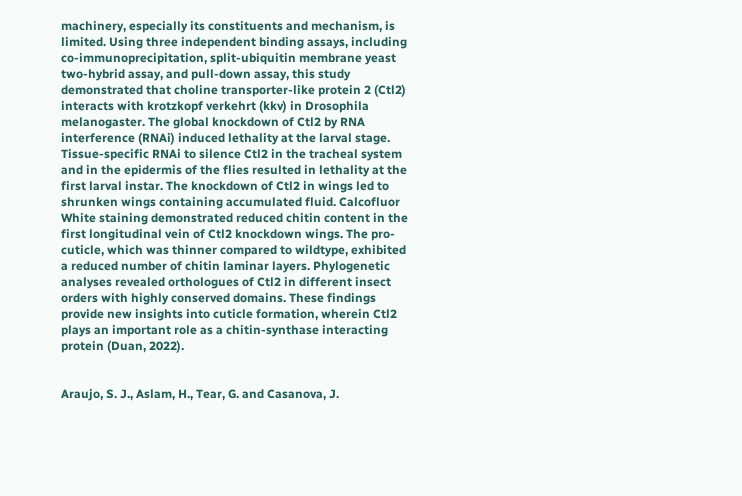machinery, especially its constituents and mechanism, is limited. Using three independent binding assays, including co-immunoprecipitation, split-ubiquitin membrane yeast two-hybrid assay, and pull-down assay, this study demonstrated that choline transporter-like protein 2 (Ctl2) interacts with krotzkopf verkehrt (kkv) in Drosophila melanogaster. The global knockdown of Ctl2 by RNA interference (RNAi) induced lethality at the larval stage. Tissue-specific RNAi to silence Ctl2 in the tracheal system and in the epidermis of the flies resulted in lethality at the first larval instar. The knockdown of Ctl2 in wings led to shrunken wings containing accumulated fluid. Calcofluor White staining demonstrated reduced chitin content in the first longitudinal vein of Ctl2 knockdown wings. The pro-cuticle, which was thinner compared to wildtype, exhibited a reduced number of chitin laminar layers. Phylogenetic analyses revealed orthologues of Ctl2 in different insect orders with highly conserved domains. These findings provide new insights into cuticle formation, wherein Ctl2 plays an important role as a chitin-synthase interacting protein (Duan, 2022).


Araujo, S. J., Aslam, H., Tear, G. and Casanova, J.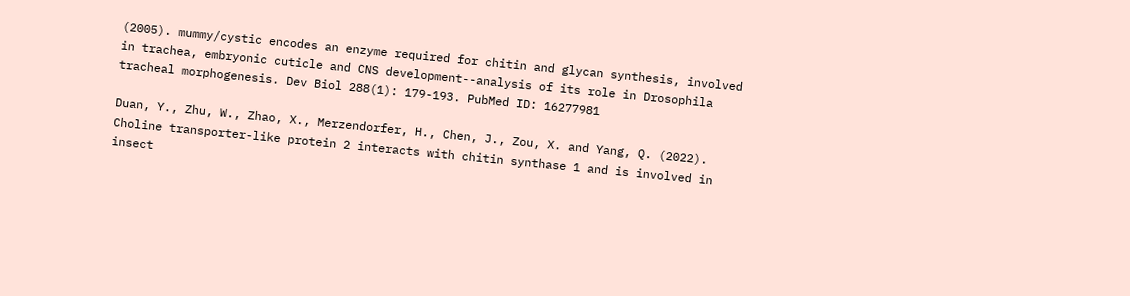(2005). mummy/cystic encodes an enzyme required for chitin and glycan synthesis, involved in trachea, embryonic cuticle and CNS development--analysis of its role in Drosophila tracheal morphogenesis. Dev Biol 288(1): 179-193. PubMed ID: 16277981

Duan, Y., Zhu, W., Zhao, X., Merzendorfer, H., Chen, J., Zou, X. and Yang, Q. (2022). Choline transporter-like protein 2 interacts with chitin synthase 1 and is involved in insect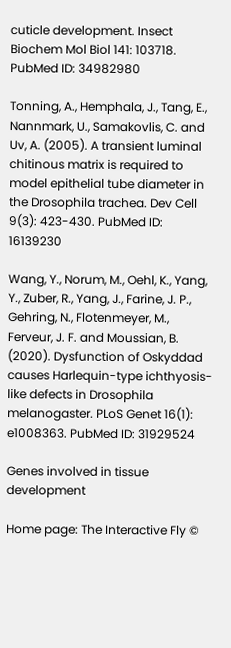cuticle development. Insect Biochem Mol Biol 141: 103718. PubMed ID: 34982980

Tonning, A., Hemphala, J., Tang, E., Nannmark, U., Samakovlis, C. and Uv, A. (2005). A transient luminal chitinous matrix is required to model epithelial tube diameter in the Drosophila trachea. Dev Cell 9(3): 423-430. PubMed ID: 16139230

Wang, Y., Norum, M., Oehl, K., Yang, Y., Zuber, R., Yang, J., Farine, J. P., Gehring, N., Flotenmeyer, M., Ferveur, J. F. and Moussian, B. (2020). Dysfunction of Oskyddad causes Harlequin-type ichthyosis-like defects in Drosophila melanogaster. PLoS Genet 16(1): e1008363. PubMed ID: 31929524

Genes involved in tissue development

Home page: The Interactive Fly ©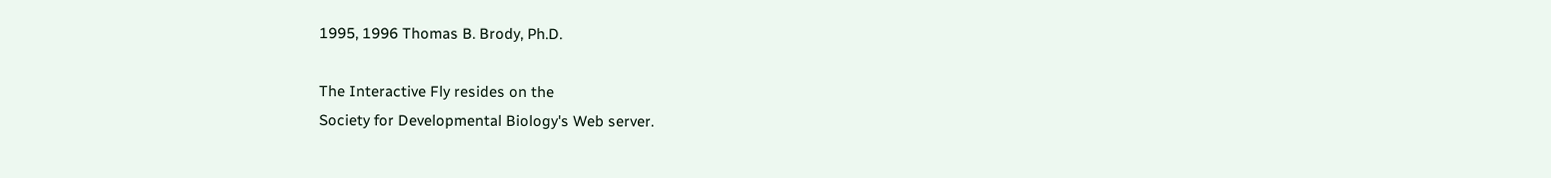1995, 1996 Thomas B. Brody, Ph.D.

The Interactive Fly resides on the
Society for Developmental Biology's Web server.